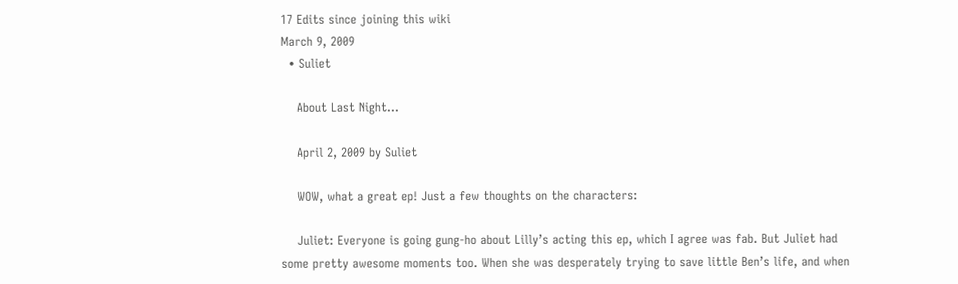17 Edits since joining this wiki
March 9, 2009
  • Suliet

    About Last Night...

    April 2, 2009 by Suliet

    WOW, what a great ep! Just a few thoughts on the characters:

    Juliet: Everyone is going gung-ho about Lilly’s acting this ep, which I agree was fab. But Juliet had some pretty awesome moments too. When she was desperately trying to save little Ben’s life, and when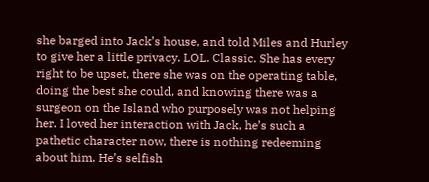she barged into Jack’s house, and told Miles and Hurley to give her a little privacy. LOL. Classic. She has every right to be upset, there she was on the operating table, doing the best she could, and knowing there was a surgeon on the Island who purposely was not helping her. I loved her interaction with Jack, he’s such a pathetic character now, there is nothing redeeming about him. He’s selfish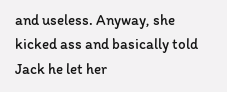and useless. Anyway, she kicked ass and basically told Jack he let her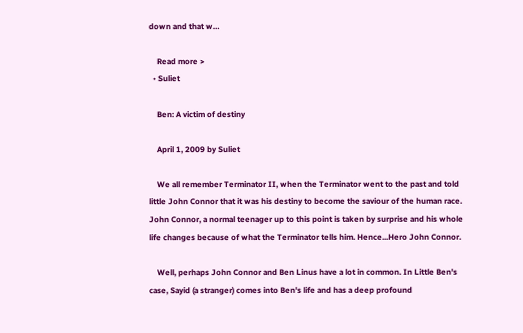down and that w…

    Read more >
  • Suliet

    Ben: A victim of destiny

    April 1, 2009 by Suliet

    We all remember Terminator II, when the Terminator went to the past and told little John Connor that it was his destiny to become the saviour of the human race. John Connor, a normal teenager up to this point is taken by surprise and his whole life changes because of what the Terminator tells him. Hence...Hero John Connor.

    Well, perhaps John Connor and Ben Linus have a lot in common. In Little Ben's case, Sayid (a stranger) comes into Ben's life and has a deep profound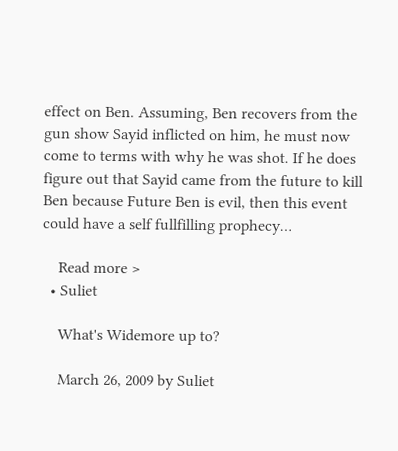effect on Ben. Assuming, Ben recovers from the gun show Sayid inflicted on him, he must now come to terms with why he was shot. If he does figure out that Sayid came from the future to kill Ben because Future Ben is evil, then this event could have a self fullfilling prophecy…

    Read more >
  • Suliet

    What's Widemore up to?

    March 26, 2009 by Suliet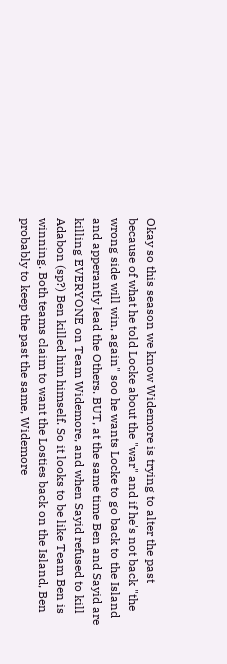Okay so this season we know Widemore is trying to alter the past because of what he told Locke about the "war" and if he's not back "the wrong side will win, again" soo he wants Locke to go back to the Island and apperantly lead the Others. BUT, at the same time Ben and Sayid are killing EVERYONE on Team Widemore, and when Sayid refused to kill Adabon (sp?) Ben killed him himself. So it looks to be like Team Ben is winning. Both teams claim to want the Losties back on the Island, Ben probably to keep the past the same, Widemore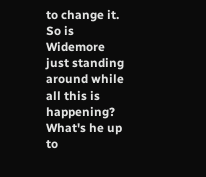to change it. So is Widemore just standing around while all this is happening? What's he up to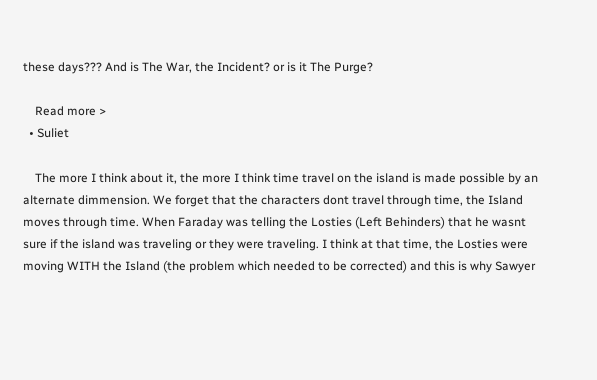these days??? And is The War, the Incident? or is it The Purge?

    Read more >
  • Suliet

    The more I think about it, the more I think time travel on the island is made possible by an alternate dimmension. We forget that the characters dont travel through time, the Island moves through time. When Faraday was telling the Losties (Left Behinders) that he wasnt sure if the island was traveling or they were traveling. I think at that time, the Losties were moving WITH the Island (the problem which needed to be corrected) and this is why Sawyer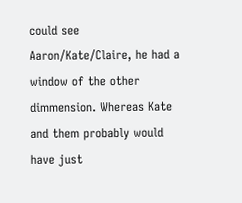could see Aaron/Kate/Claire, he had a window of the other dimmension. Whereas Kate and them probably would have just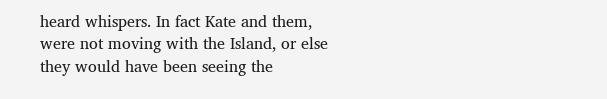heard whispers. In fact Kate and them, were not moving with the Island, or else they would have been seeing the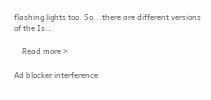flashing lights too. So...there are different versions of the Is…

    Read more >

Ad blocker interference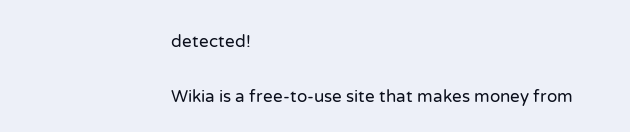detected!

Wikia is a free-to-use site that makes money from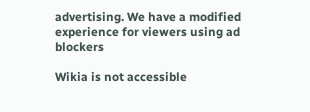advertising. We have a modified experience for viewers using ad blockers

Wikia is not accessible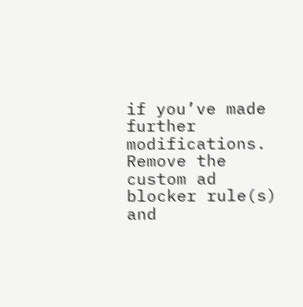if you’ve made further modifications. Remove the custom ad blocker rule(s) and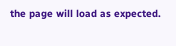the page will load as expected.